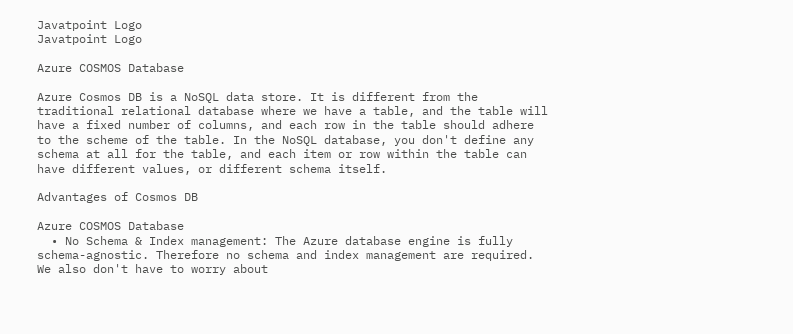Javatpoint Logo
Javatpoint Logo

Azure COSMOS Database

Azure Cosmos DB is a NoSQL data store. It is different from the traditional relational database where we have a table, and the table will have a fixed number of columns, and each row in the table should adhere to the scheme of the table. In the NoSQL database, you don't define any schema at all for the table, and each item or row within the table can have different values, or different schema itself.

Advantages of Cosmos DB

Azure COSMOS Database
  • No Schema & Index management: The Azure database engine is fully schema-agnostic. Therefore no schema and index management are required. We also don't have to worry about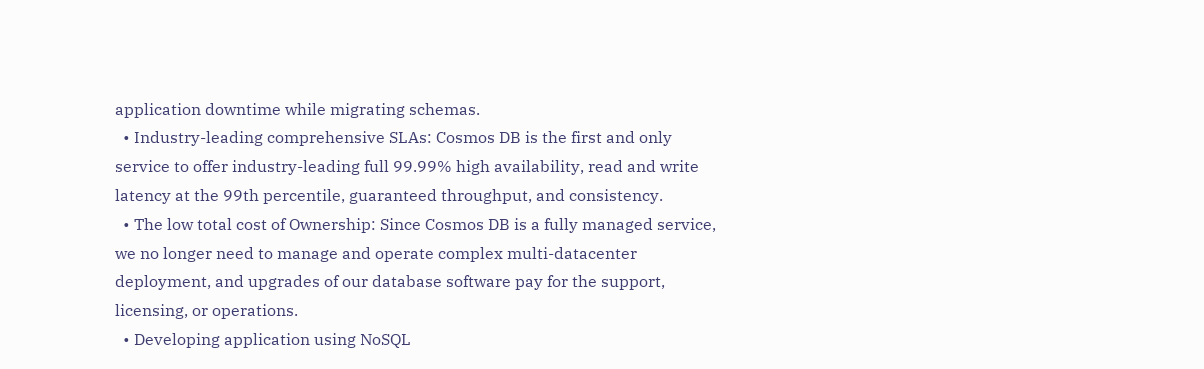application downtime while migrating schemas.
  • Industry-leading comprehensive SLAs: Cosmos DB is the first and only service to offer industry-leading full 99.99% high availability, read and write latency at the 99th percentile, guaranteed throughput, and consistency.
  • The low total cost of Ownership: Since Cosmos DB is a fully managed service, we no longer need to manage and operate complex multi-datacenter deployment, and upgrades of our database software pay for the support, licensing, or operations.
  • Developing application using NoSQL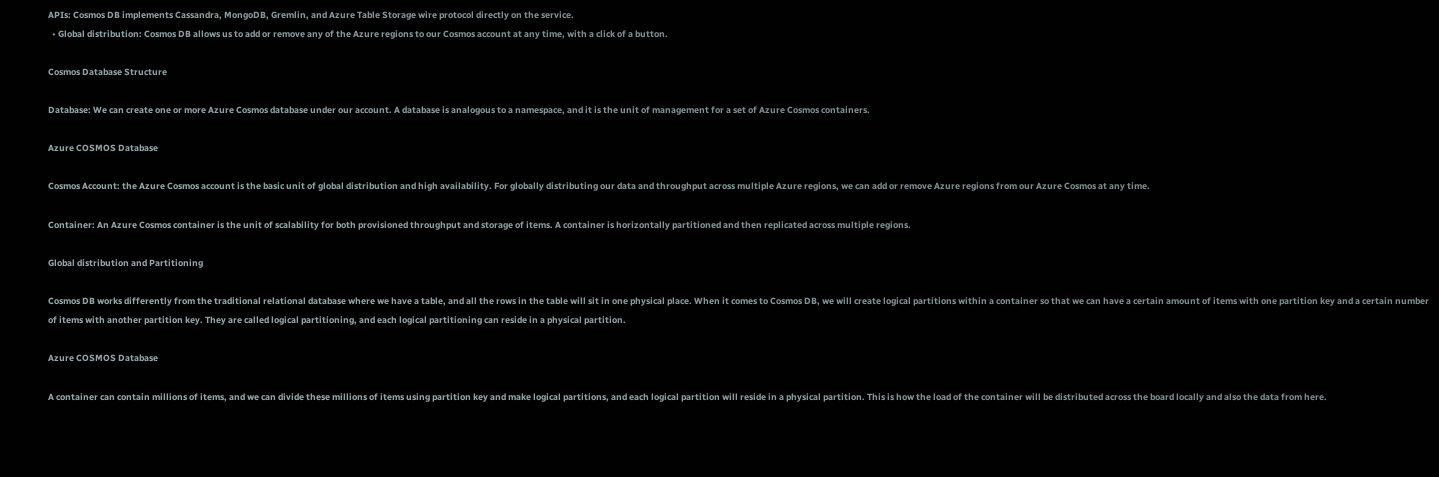APIs: Cosmos DB implements Cassandra, MongoDB, Gremlin, and Azure Table Storage wire protocol directly on the service.
  • Global distribution: Cosmos DB allows us to add or remove any of the Azure regions to our Cosmos account at any time, with a click of a button.

Cosmos Database Structure

Database: We can create one or more Azure Cosmos database under our account. A database is analogous to a namespace, and it is the unit of management for a set of Azure Cosmos containers.

Azure COSMOS Database

Cosmos Account: the Azure Cosmos account is the basic unit of global distribution and high availability. For globally distributing our data and throughput across multiple Azure regions, we can add or remove Azure regions from our Azure Cosmos at any time.

Container: An Azure Cosmos container is the unit of scalability for both provisioned throughput and storage of items. A container is horizontally partitioned and then replicated across multiple regions.

Global distribution and Partitioning

Cosmos DB works differently from the traditional relational database where we have a table, and all the rows in the table will sit in one physical place. When it comes to Cosmos DB, we will create logical partitions within a container so that we can have a certain amount of items with one partition key and a certain number of items with another partition key. They are called logical partitioning, and each logical partitioning can reside in a physical partition.

Azure COSMOS Database

A container can contain millions of items, and we can divide these millions of items using partition key and make logical partitions, and each logical partition will reside in a physical partition. This is how the load of the container will be distributed across the board locally and also the data from here.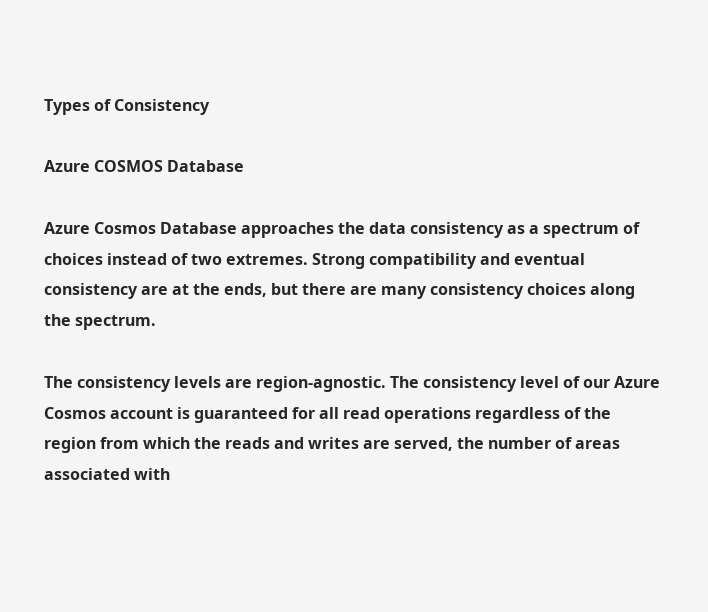Types of Consistency

Azure COSMOS Database

Azure Cosmos Database approaches the data consistency as a spectrum of choices instead of two extremes. Strong compatibility and eventual consistency are at the ends, but there are many consistency choices along the spectrum.

The consistency levels are region-agnostic. The consistency level of our Azure Cosmos account is guaranteed for all read operations regardless of the region from which the reads and writes are served, the number of areas associated with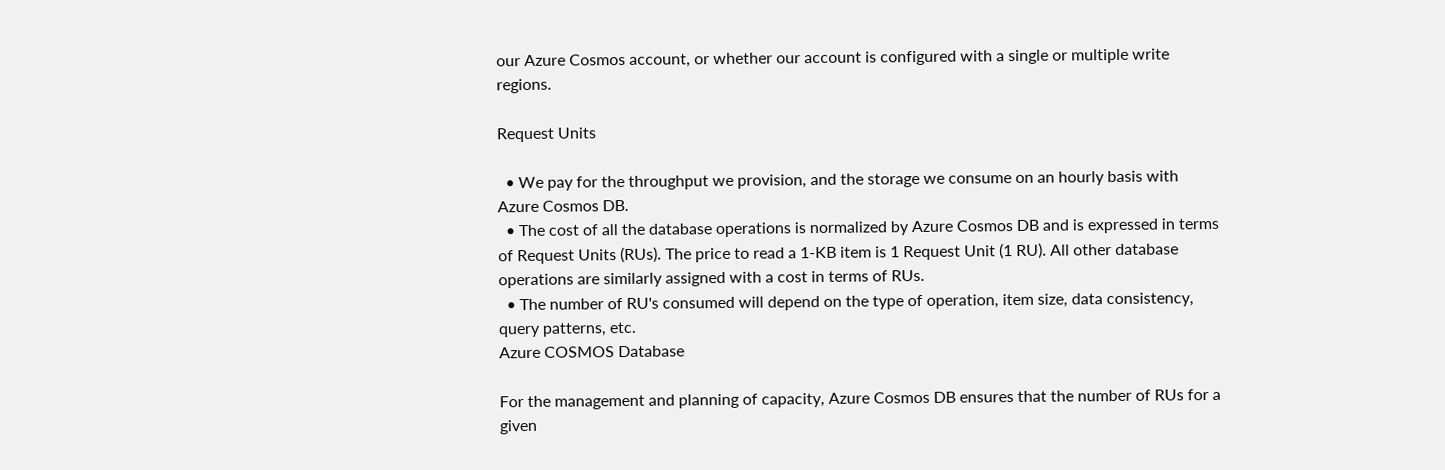our Azure Cosmos account, or whether our account is configured with a single or multiple write regions.

Request Units

  • We pay for the throughput we provision, and the storage we consume on an hourly basis with Azure Cosmos DB.
  • The cost of all the database operations is normalized by Azure Cosmos DB and is expressed in terms of Request Units (RUs). The price to read a 1-KB item is 1 Request Unit (1 RU). All other database operations are similarly assigned with a cost in terms of RUs.
  • The number of RU's consumed will depend on the type of operation, item size, data consistency, query patterns, etc.
Azure COSMOS Database

For the management and planning of capacity, Azure Cosmos DB ensures that the number of RUs for a given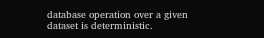database operation over a given dataset is deterministic.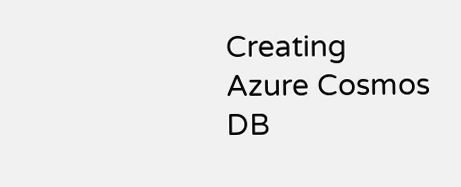Creating Azure Cosmos DB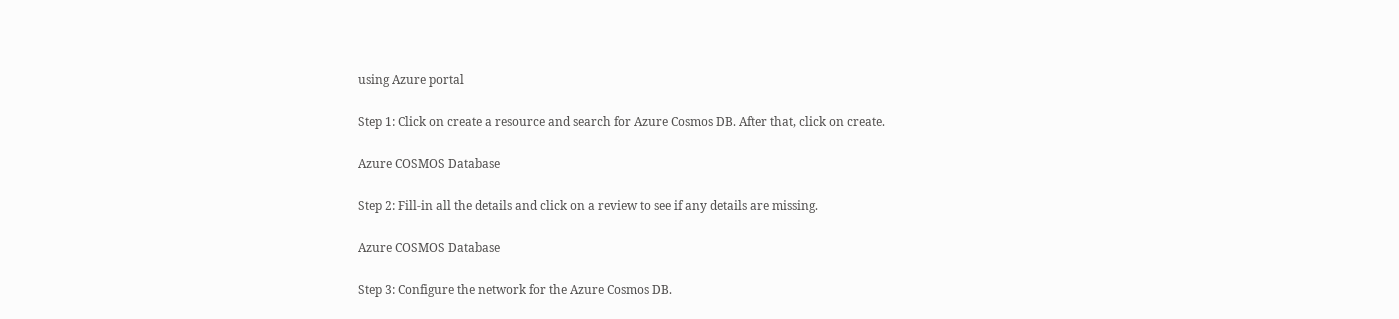using Azure portal

Step 1: Click on create a resource and search for Azure Cosmos DB. After that, click on create.

Azure COSMOS Database

Step 2: Fill-in all the details and click on a review to see if any details are missing.

Azure COSMOS Database

Step 3: Configure the network for the Azure Cosmos DB.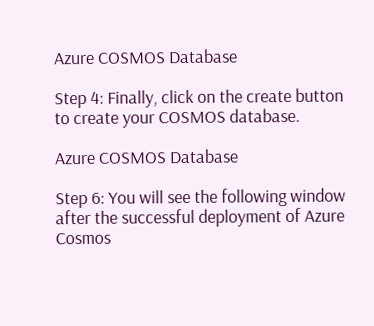Azure COSMOS Database

Step 4: Finally, click on the create button to create your COSMOS database.

Azure COSMOS Database

Step 6: You will see the following window after the successful deployment of Azure Cosmos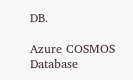DB.

Azure COSMOS Database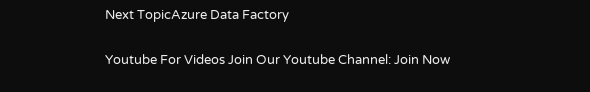Next TopicAzure Data Factory

Youtube For Videos Join Our Youtube Channel: Join Now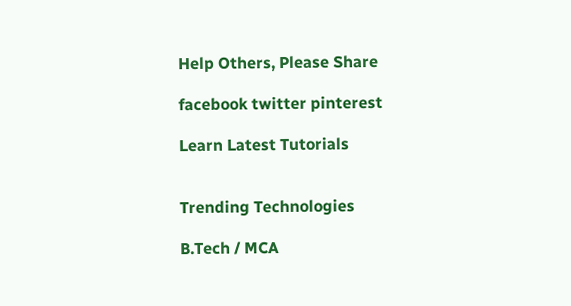Help Others, Please Share

facebook twitter pinterest

Learn Latest Tutorials


Trending Technologies

B.Tech / MCA